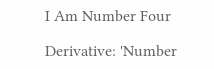I Am Number Four

Derivative: 'Number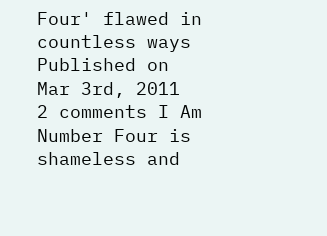Four' flawed in countless ways
Published on Mar 3rd, 2011
2 comments I Am Number Four is shameless and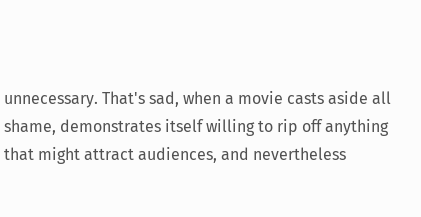unnecessary. That's sad, when a movie casts aside all shame, demonstrates itself willing to rip off anything that might attract audiences, and nevertheless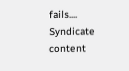fails....
Syndicate content